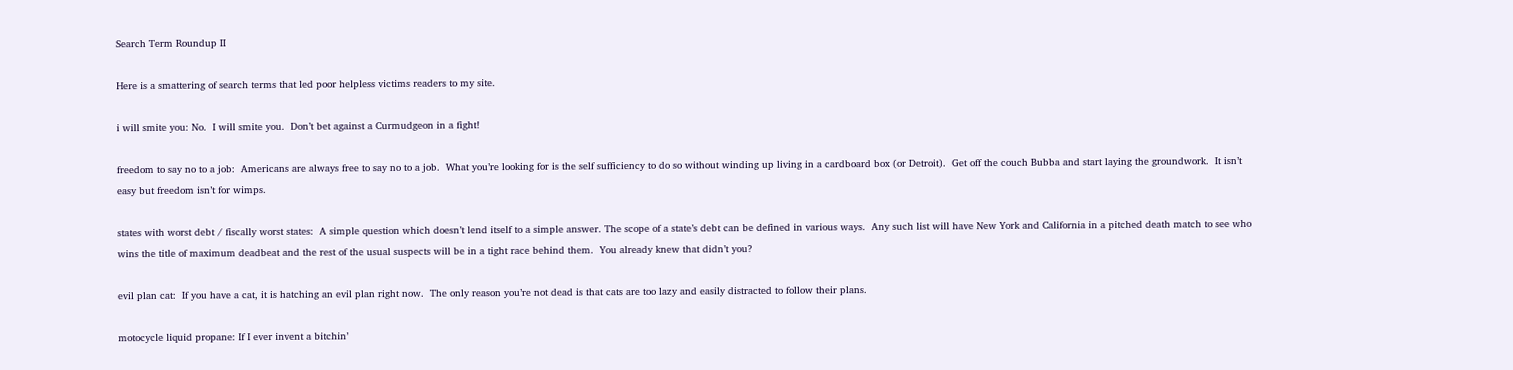Search Term Roundup II

Here is a smattering of search terms that led poor helpless victims readers to my site.

i will smite you: No.  I will smite you.  Don’t bet against a Curmudgeon in a fight!

freedom to say no to a job:  Americans are always free to say no to a job.  What you’re looking for is the self sufficiency to do so without winding up living in a cardboard box (or Detroit).  Get off the couch Bubba and start laying the groundwork.  It isn’t easy but freedom isn’t for wimps.

states with worst debt / fiscally worst states:  A simple question which doesn’t lend itself to a simple answer. The scope of a state’s debt can be defined in various ways.  Any such list will have New York and California in a pitched death match to see who wins the title of maximum deadbeat and the rest of the usual suspects will be in a tight race behind them.  You already knew that didn’t you?

evil plan cat:  If you have a cat, it is hatching an evil plan right now.  The only reason you’re not dead is that cats are too lazy and easily distracted to follow their plans.

motocycle liquid propane: If I ever invent a bitchin’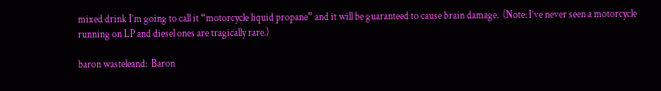mixed drink I’m going to call it “motorcycle liquid propane” and it will be guaranteed to cause brain damage.  (Note: I’ve never seen a motorcycle running on LP and diesel ones are tragically rare.)

baron wasteleand:  Baron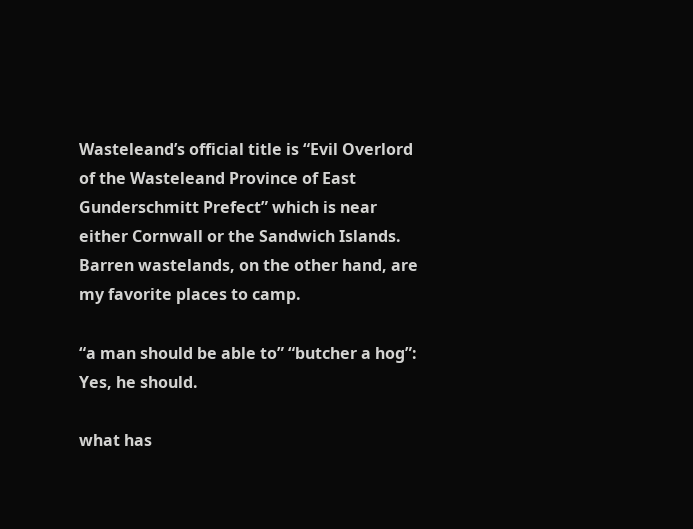Wasteleand’s official title is “Evil Overlord of the Wasteleand Province of East Gunderschmitt Prefect” which is near either Cornwall or the Sandwich Islands.  Barren wastelands, on the other hand, are my favorite places to camp.

“a man should be able to” “butcher a hog”: Yes, he should.

what has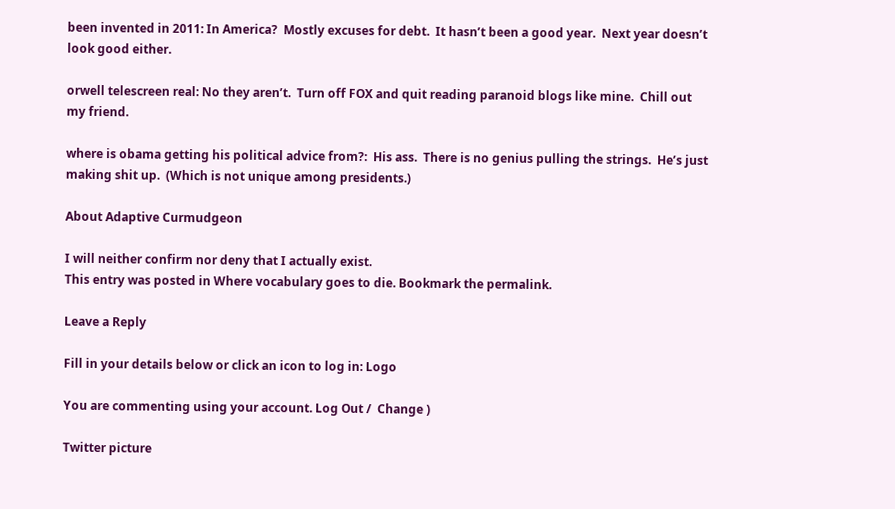been invented in 2011: In America?  Mostly excuses for debt.  It hasn’t been a good year.  Next year doesn’t look good either.

orwell telescreen real: No they aren’t.  Turn off FOX and quit reading paranoid blogs like mine.  Chill out my friend.

where is obama getting his political advice from?:  His ass.  There is no genius pulling the strings.  He’s just making shit up.  (Which is not unique among presidents.)

About Adaptive Curmudgeon

I will neither confirm nor deny that I actually exist.
This entry was posted in Where vocabulary goes to die. Bookmark the permalink.

Leave a Reply

Fill in your details below or click an icon to log in: Logo

You are commenting using your account. Log Out /  Change )

Twitter picture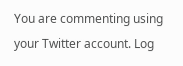You are commenting using your Twitter account. Log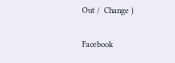Out /  Change )

Facebook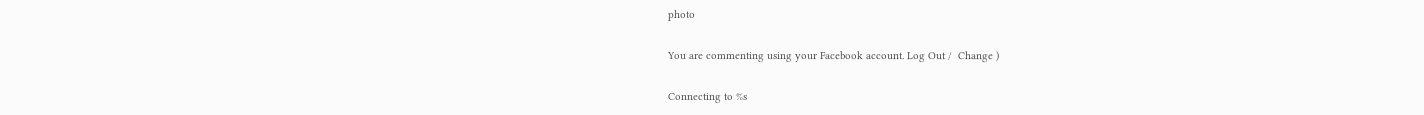photo

You are commenting using your Facebook account. Log Out /  Change )

Connecting to %s